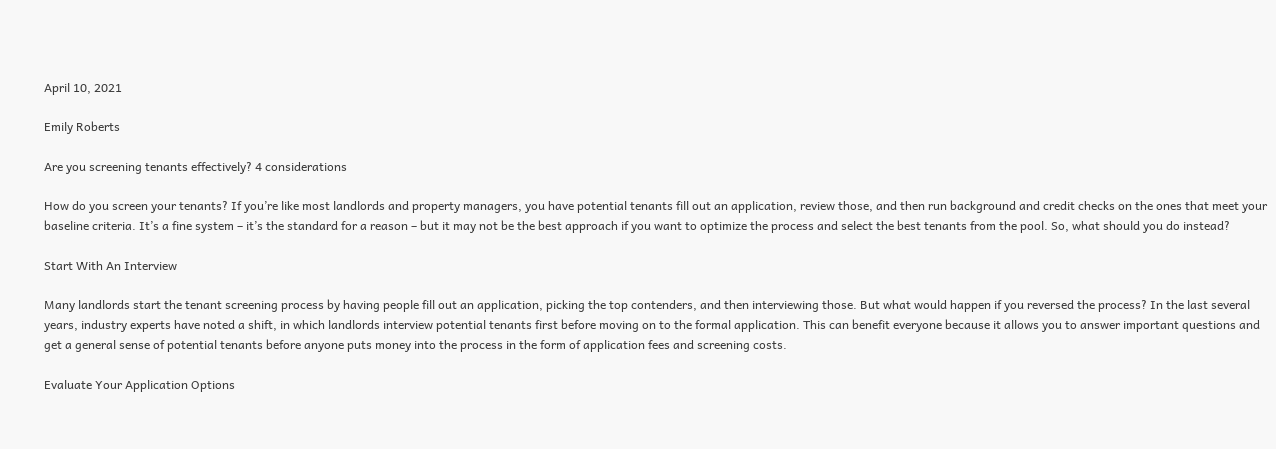April 10, 2021

Emily Roberts

Are you screening tenants effectively? 4 considerations

How do you screen your tenants? If you’re like most landlords and property managers, you have potential tenants fill out an application, review those, and then run background and credit checks on the ones that meet your baseline criteria. It’s a fine system – it’s the standard for a reason – but it may not be the best approach if you want to optimize the process and select the best tenants from the pool. So, what should you do instead?

Start With An Interview

Many landlords start the tenant screening process by having people fill out an application, picking the top contenders, and then interviewing those. But what would happen if you reversed the process? In the last several years, industry experts have noted a shift, in which landlords interview potential tenants first before moving on to the formal application. This can benefit everyone because it allows you to answer important questions and get a general sense of potential tenants before anyone puts money into the process in the form of application fees and screening costs.

Evaluate Your Application Options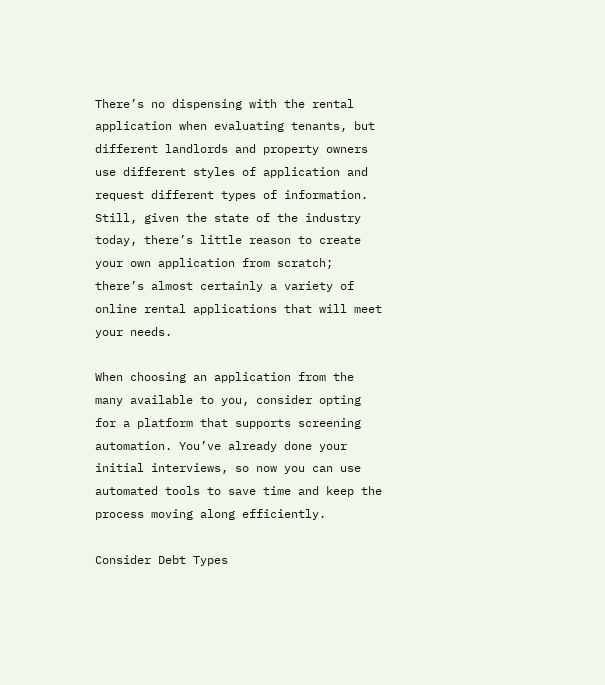There’s no dispensing with the rental application when evaluating tenants, but different landlords and property owners use different styles of application and request different types of information. Still, given the state of the industry today, there’s little reason to create your own application from scratch; there’s almost certainly a variety of online rental applications that will meet your needs.

When choosing an application from the many available to you, consider opting for a platform that supports screening automation. You’ve already done your initial interviews, so now you can use automated tools to save time and keep the process moving along efficiently.

Consider Debt Types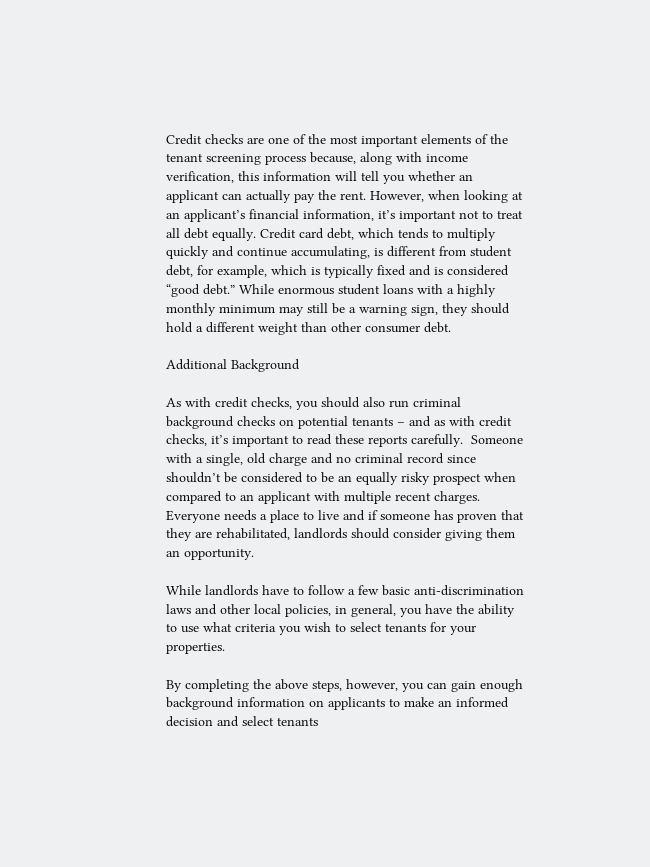Credit checks are one of the most important elements of the tenant screening process because, along with income verification, this information will tell you whether an applicant can actually pay the rent. However, when looking at an applicant’s financial information, it’s important not to treat all debt equally. Credit card debt, which tends to multiply quickly and continue accumulating, is different from student debt, for example, which is typically fixed and is considered “good debt.” While enormous student loans with a highly monthly minimum may still be a warning sign, they should hold a different weight than other consumer debt.

Additional Background

As with credit checks, you should also run criminal background checks on potential tenants – and as with credit checks, it’s important to read these reports carefully.  Someone with a single, old charge and no criminal record since shouldn’t be considered to be an equally risky prospect when compared to an applicant with multiple recent charges. Everyone needs a place to live and if someone has proven that they are rehabilitated, landlords should consider giving them an opportunity.

While landlords have to follow a few basic anti-discrimination laws and other local policies, in general, you have the ability to use what criteria you wish to select tenants for your properties.

By completing the above steps, however, you can gain enough background information on applicants to make an informed decision and select tenants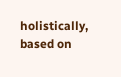holistically, based on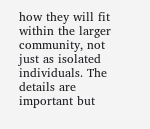how they will fit within the larger community, not just as isolated individuals. The details are important but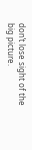don’t lose sight of the big picture.